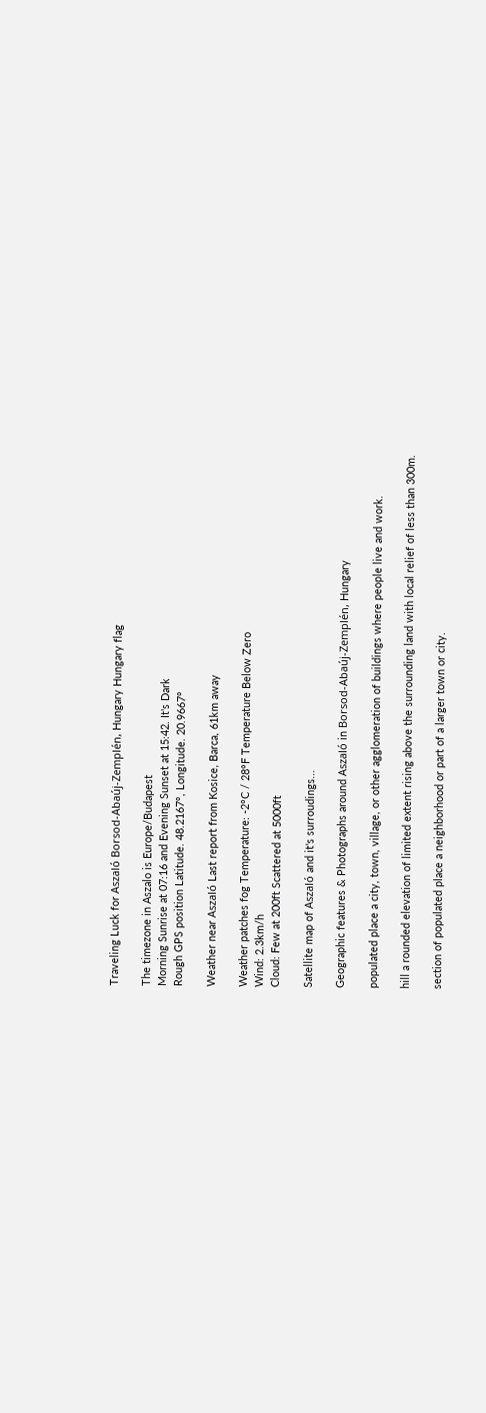Traveling Luck for Aszaló Borsod-Abaúj-Zemplén, Hungary Hungary flag

The timezone in Aszalo is Europe/Budapest
Morning Sunrise at 07:16 and Evening Sunset at 15:42. It's Dark
Rough GPS position Latitude. 48.2167°, Longitude. 20.9667°

Weather near Aszaló Last report from Kosice, Barca, 61km away

Weather patches fog Temperature: -2°C / 28°F Temperature Below Zero
Wind: 2.3km/h
Cloud: Few at 200ft Scattered at 5000ft

Satellite map of Aszaló and it's surroudings...

Geographic features & Photographs around Aszaló in Borsod-Abaúj-Zemplén, Hungary

populated place a city, town, village, or other agglomeration of buildings where people live and work.

hill a rounded elevation of limited extent rising above the surrounding land with local relief of less than 300m.

section of populated place a neighborhood or part of a larger town or city.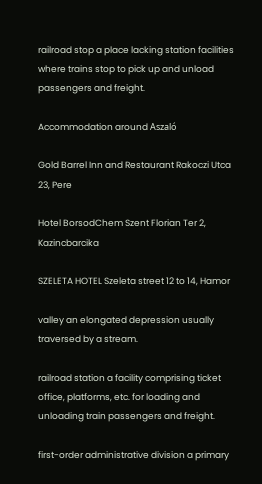railroad stop a place lacking station facilities where trains stop to pick up and unload passengers and freight.

Accommodation around Aszaló

Gold Barrel Inn and Restaurant Rakoczi Utca 23, Pere

Hotel BorsodChem Szent Florian Ter 2, Kazincbarcika

SZELETA HOTEL Szeleta street 12 to 14, Hamor

valley an elongated depression usually traversed by a stream.

railroad station a facility comprising ticket office, platforms, etc. for loading and unloading train passengers and freight.

first-order administrative division a primary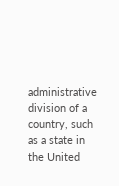administrative division of a country, such as a state in the United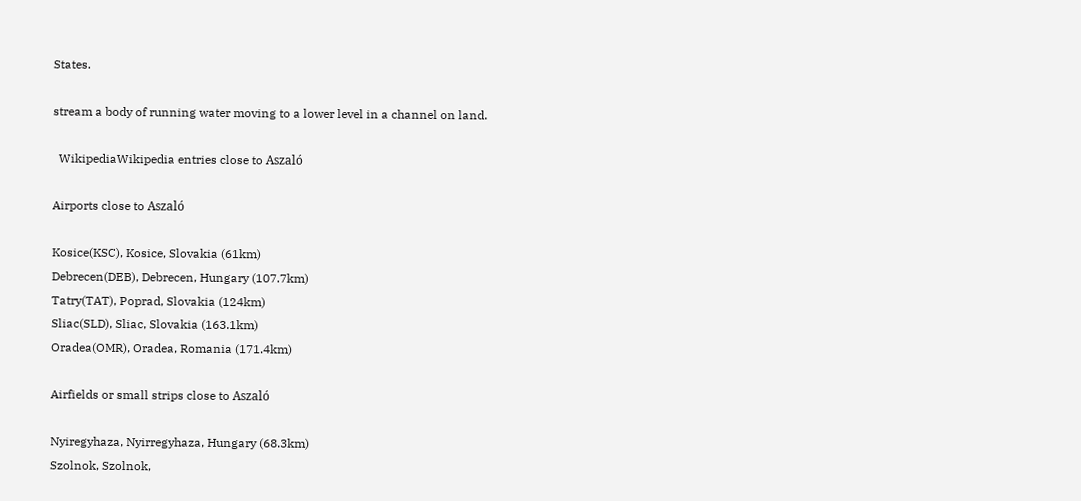States.

stream a body of running water moving to a lower level in a channel on land.

  WikipediaWikipedia entries close to Aszaló

Airports close to Aszaló

Kosice(KSC), Kosice, Slovakia (61km)
Debrecen(DEB), Debrecen, Hungary (107.7km)
Tatry(TAT), Poprad, Slovakia (124km)
Sliac(SLD), Sliac, Slovakia (163.1km)
Oradea(OMR), Oradea, Romania (171.4km)

Airfields or small strips close to Aszaló

Nyiregyhaza, Nyirregyhaza, Hungary (68.3km)
Szolnok, Szolnok,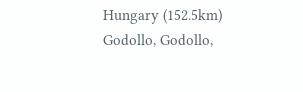Hungary (152.5km)
Godollo, Godollo,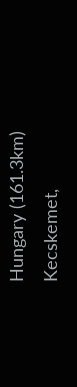Hungary (161.3km)
Kecskemet,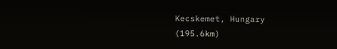Kecskemet, Hungary (195.6km)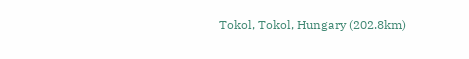Tokol, Tokol, Hungary (202.8km)